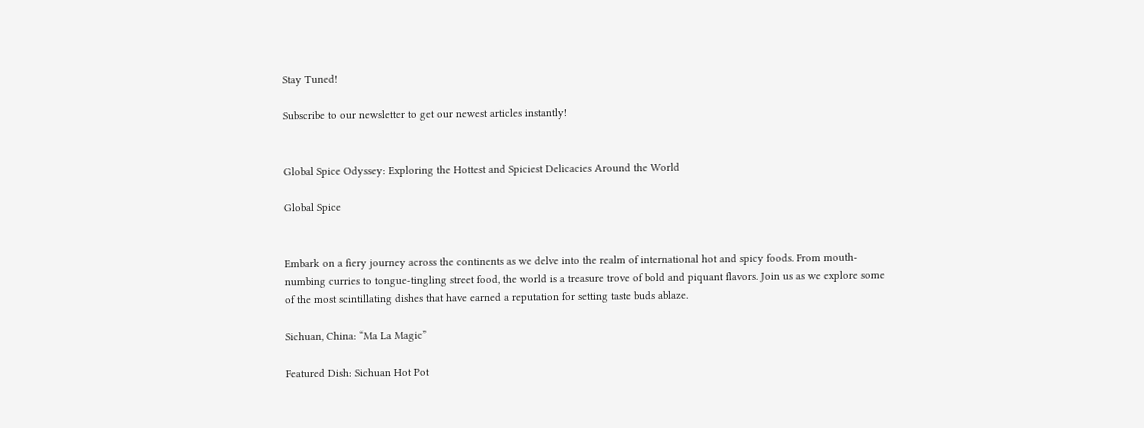Stay Tuned!

Subscribe to our newsletter to get our newest articles instantly!


Global Spice Odyssey: Exploring the Hottest and Spiciest Delicacies Around the World

Global Spice


Embark on a fiery journey across the continents as we delve into the realm of international hot and spicy foods. From mouth-numbing curries to tongue-tingling street food, the world is a treasure trove of bold and piquant flavors. Join us as we explore some of the most scintillating dishes that have earned a reputation for setting taste buds ablaze.

Sichuan, China: “Ma La Magic”

Featured Dish: Sichuan Hot Pot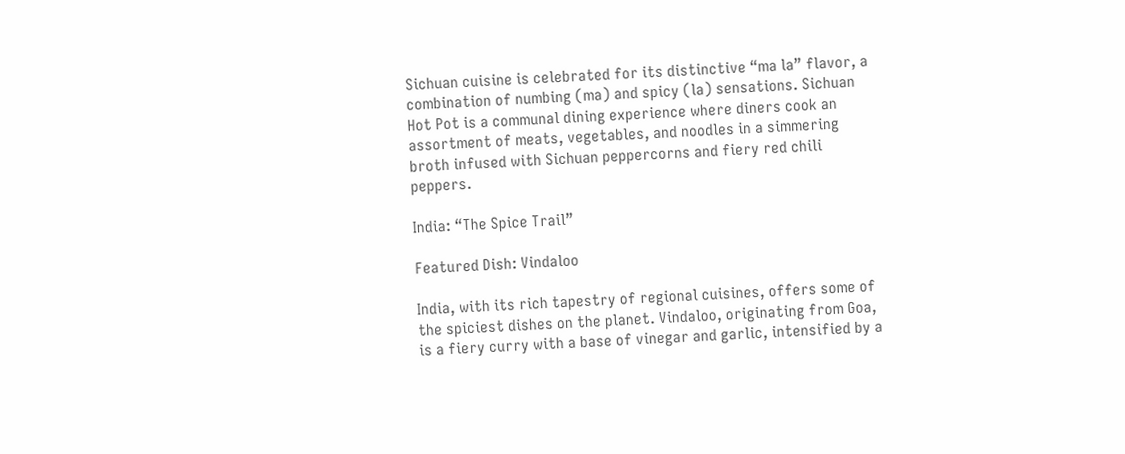Sichuan cuisine is celebrated for its distinctive “ma la” flavor, a combination of numbing (ma) and spicy (la) sensations. Sichuan Hot Pot is a communal dining experience where diners cook an assortment of meats, vegetables, and noodles in a simmering broth infused with Sichuan peppercorns and fiery red chili peppers.

India: “The Spice Trail”

Featured Dish: Vindaloo

India, with its rich tapestry of regional cuisines, offers some of the spiciest dishes on the planet. Vindaloo, originating from Goa, is a fiery curry with a base of vinegar and garlic, intensified by a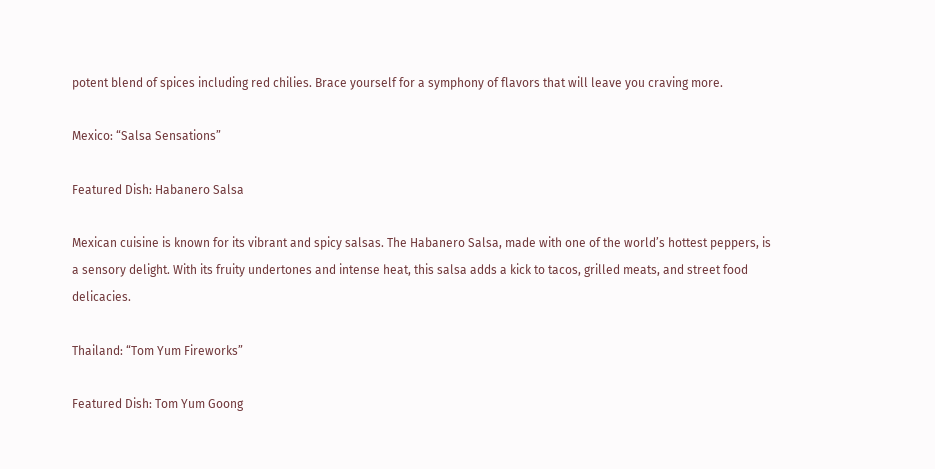potent blend of spices including red chilies. Brace yourself for a symphony of flavors that will leave you craving more.

Mexico: “Salsa Sensations”

Featured Dish: Habanero Salsa

Mexican cuisine is known for its vibrant and spicy salsas. The Habanero Salsa, made with one of the world’s hottest peppers, is a sensory delight. With its fruity undertones and intense heat, this salsa adds a kick to tacos, grilled meats, and street food delicacies.

Thailand: “Tom Yum Fireworks”

Featured Dish: Tom Yum Goong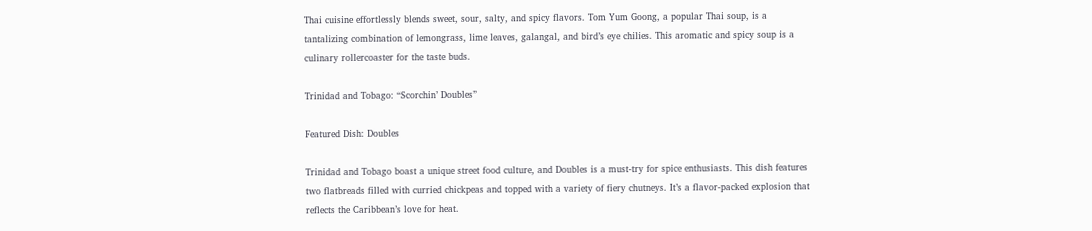Thai cuisine effortlessly blends sweet, sour, salty, and spicy flavors. Tom Yum Goong, a popular Thai soup, is a tantalizing combination of lemongrass, lime leaves, galangal, and bird’s eye chilies. This aromatic and spicy soup is a culinary rollercoaster for the taste buds.

Trinidad and Tobago: “Scorchin’ Doubles”

Featured Dish: Doubles

Trinidad and Tobago boast a unique street food culture, and Doubles is a must-try for spice enthusiasts. This dish features two flatbreads filled with curried chickpeas and topped with a variety of fiery chutneys. It’s a flavor-packed explosion that reflects the Caribbean’s love for heat.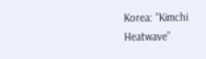Korea: “Kimchi Heatwave”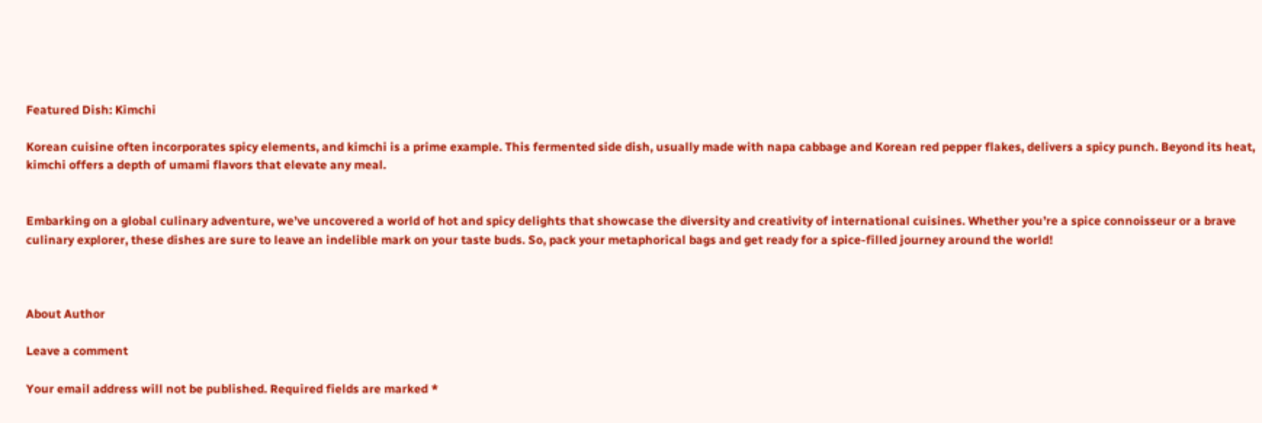Featured Dish: Kimchi

Korean cuisine often incorporates spicy elements, and kimchi is a prime example. This fermented side dish, usually made with napa cabbage and Korean red pepper flakes, delivers a spicy punch. Beyond its heat, kimchi offers a depth of umami flavors that elevate any meal.


Embarking on a global culinary adventure, we’ve uncovered a world of hot and spicy delights that showcase the diversity and creativity of international cuisines. Whether you’re a spice connoisseur or a brave culinary explorer, these dishes are sure to leave an indelible mark on your taste buds. So, pack your metaphorical bags and get ready for a spice-filled journey around the world!



About Author

Leave a comment

Your email address will not be published. Required fields are marked *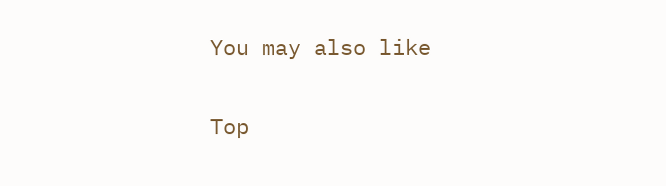You may also like

Top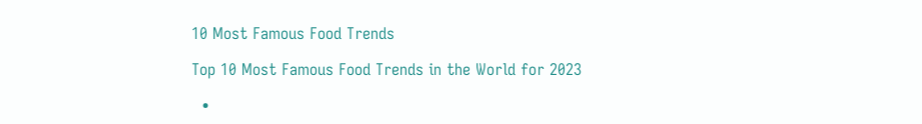10 Most Famous Food Trends

Top 10 Most Famous Food Trends in the World for 2023

  •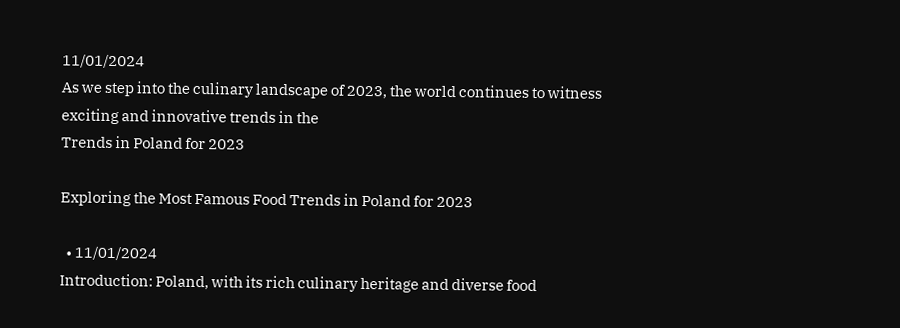11/01/2024
As we step into the culinary landscape of 2023, the world continues to witness exciting and innovative trends in the
Trends in Poland for 2023

Exploring the Most Famous Food Trends in Poland for 2023

  • 11/01/2024
Introduction: Poland, with its rich culinary heritage and diverse food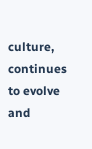culture, continues to evolve and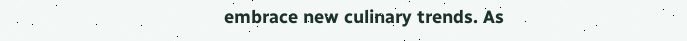embrace new culinary trends. As